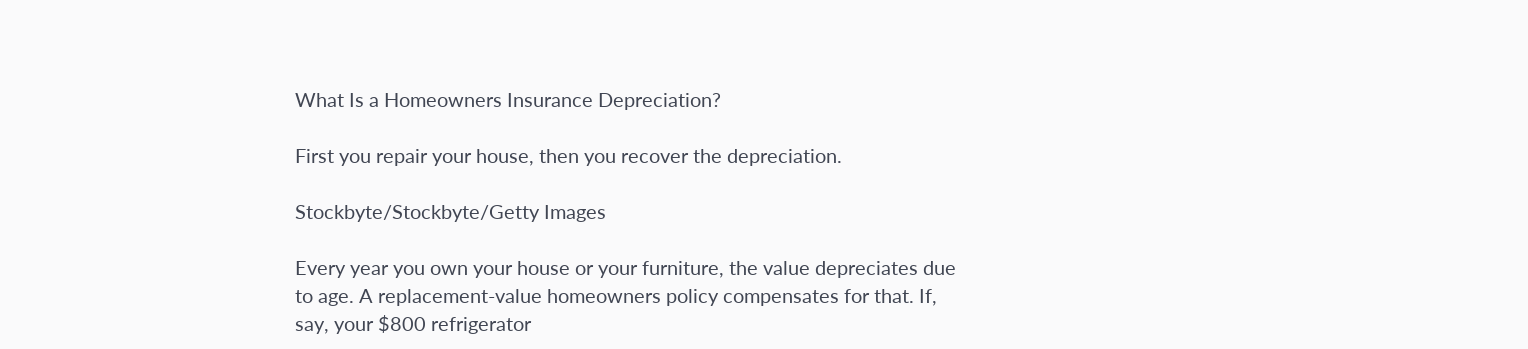What Is a Homeowners Insurance Depreciation?

First you repair your house, then you recover the depreciation.

Stockbyte/Stockbyte/Getty Images

Every year you own your house or your furniture, the value depreciates due to age. A replacement-value homeowners policy compensates for that. If, say, your $800 refrigerator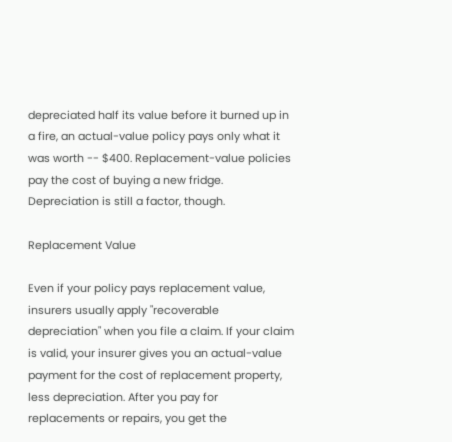depreciated half its value before it burned up in a fire, an actual-value policy pays only what it was worth -- $400. Replacement-value policies pay the cost of buying a new fridge. Depreciation is still a factor, though.

Replacement Value

Even if your policy pays replacement value, insurers usually apply "recoverable depreciation" when you file a claim. If your claim is valid, your insurer gives you an actual-value payment for the cost of replacement property, less depreciation. After you pay for replacements or repairs, you get the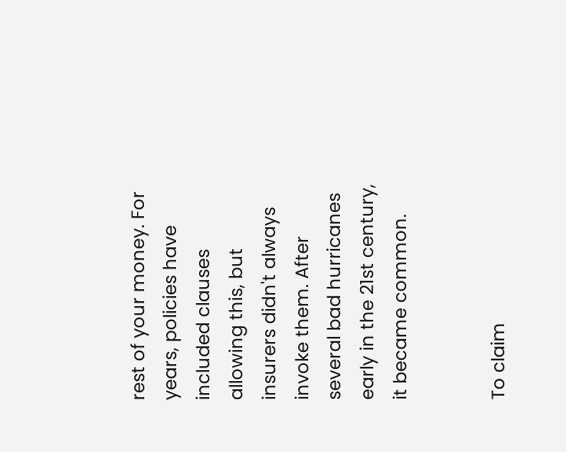rest of your money. For years, policies have included clauses allowing this, but insurers didn't always invoke them. After several bad hurricanes early in the 21st century, it became common.


To claim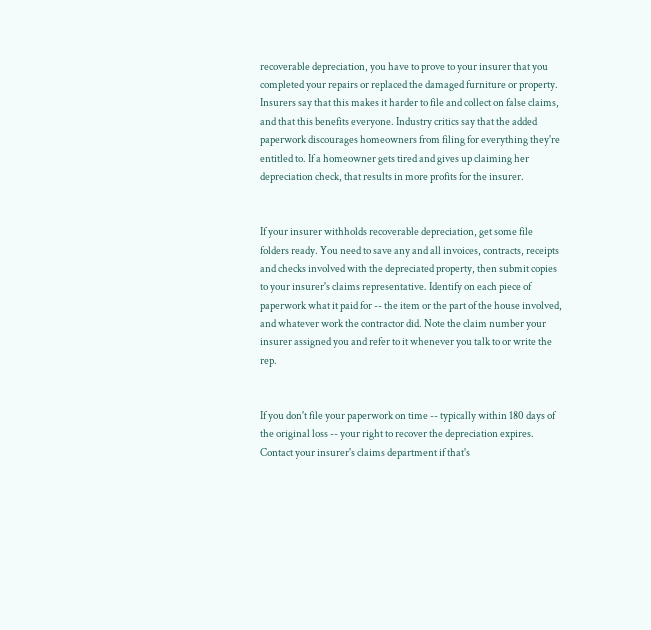recoverable depreciation, you have to prove to your insurer that you completed your repairs or replaced the damaged furniture or property. Insurers say that this makes it harder to file and collect on false claims, and that this benefits everyone. Industry critics say that the added paperwork discourages homeowners from filing for everything they're entitled to. If a homeowner gets tired and gives up claiming her depreciation check, that results in more profits for the insurer.


If your insurer withholds recoverable depreciation, get some file folders ready. You need to save any and all invoices, contracts, receipts and checks involved with the depreciated property, then submit copies to your insurer's claims representative. Identify on each piece of paperwork what it paid for -- the item or the part of the house involved, and whatever work the contractor did. Note the claim number your insurer assigned you and refer to it whenever you talk to or write the rep.


If you don't file your paperwork on time -- typically within 180 days of the original loss -- your right to recover the depreciation expires. Contact your insurer's claims department if that's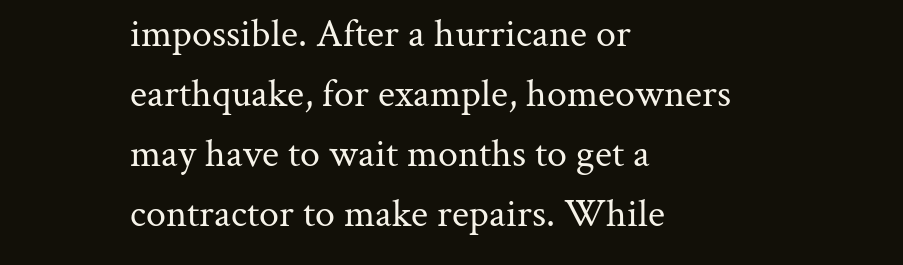impossible. After a hurricane or earthquake, for example, homeowners may have to wait months to get a contractor to make repairs. While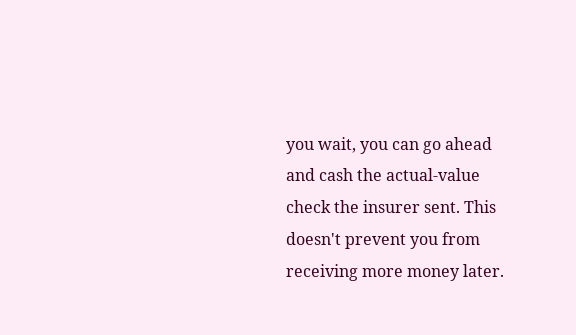you wait, you can go ahead and cash the actual-value check the insurer sent. This doesn't prevent you from receiving more money later.